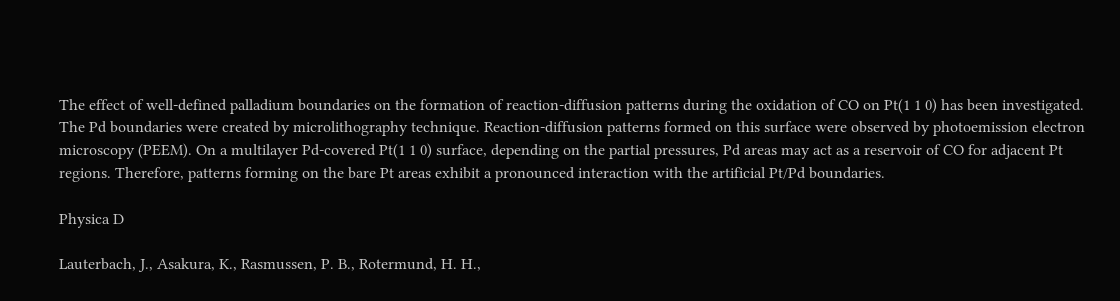The effect of well-defined palladium boundaries on the formation of reaction-diffusion patterns during the oxidation of CO on Pt(1 1 0) has been investigated. The Pd boundaries were created by microlithography technique. Reaction-diffusion patterns formed on this surface were observed by photoemission electron microscopy (PEEM). On a multilayer Pd-covered Pt(1 1 0) surface, depending on the partial pressures, Pd areas may act as a reservoir of CO for adjacent Pt regions. Therefore, patterns forming on the bare Pt areas exhibit a pronounced interaction with the artificial Pt/Pd boundaries.

Physica D

Lauterbach, J., Asakura, K., Rasmussen, P. B., Rotermund, H. H.,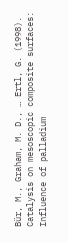Bür, M., Graham, M. D., … Ertl, G. (1998). Catalysis on mesoscopic composite surfaces: Influence of palladium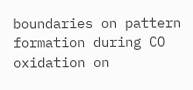boundaries on pattern formation during CO oxidation on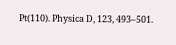Pt(110). Physica D, 123, 493–501.